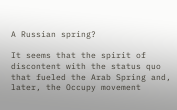A Russian spring?

It seems that the spirit of discontent with the status quo that fueled the Arab Spring and, later, the Occupy movement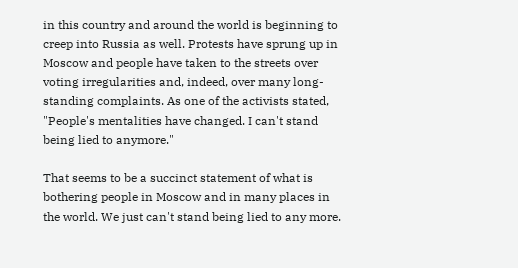in this country and around the world is beginning to creep into Russia as well. Protests have sprung up in Moscow and people have taken to the streets over voting irregularities and, indeed, over many long-standing complaints. As one of the activists stated, "People's mentalities have changed. I can't stand being lied to anymore."

That seems to be a succinct statement of what is bothering people in Moscow and in many places in the world. We just can't stand being lied to any more.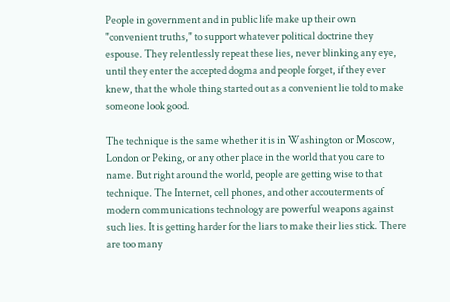People in government and in public life make up their own "convenient truths," to support whatever political doctrine they espouse. They relentlessly repeat these lies, never blinking any eye, until they enter the accepted dogma and people forget, if they ever knew, that the whole thing started out as a convenient lie told to make someone look good.

The technique is the same whether it is in Washington or Moscow, London or Peking, or any other place in the world that you care to name. But right around the world, people are getting wise to that technique. The Internet, cell phones, and other accouterments of modern communications technology are powerful weapons against such lies. It is getting harder for the liars to make their lies stick. There are too many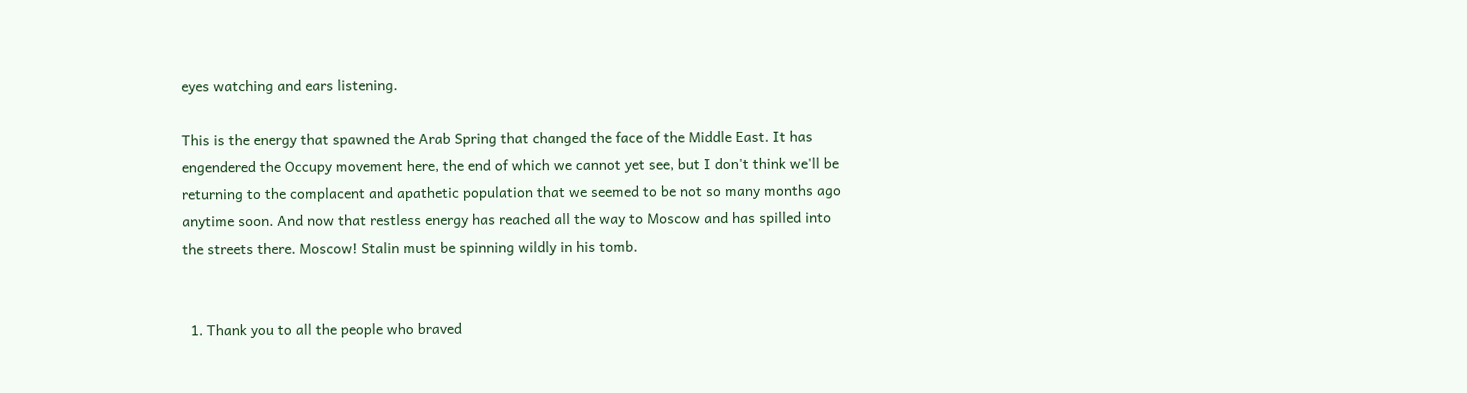eyes watching and ears listening.

This is the energy that spawned the Arab Spring that changed the face of the Middle East. It has engendered the Occupy movement here, the end of which we cannot yet see, but I don't think we'll be returning to the complacent and apathetic population that we seemed to be not so many months ago anytime soon. And now that restless energy has reached all the way to Moscow and has spilled into the streets there. Moscow! Stalin must be spinning wildly in his tomb.


  1. Thank you to all the people who braved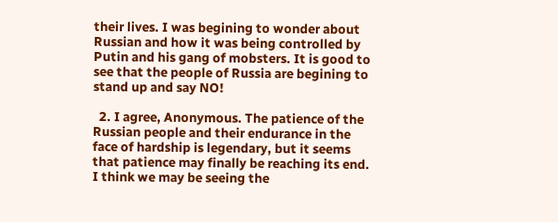their lives. I was begining to wonder about Russian and how it was being controlled by Putin and his gang of mobsters. It is good to see that the people of Russia are begining to stand up and say NO!

  2. I agree, Anonymous. The patience of the Russian people and their endurance in the face of hardship is legendary, but it seems that patience may finally be reaching its end. I think we may be seeing the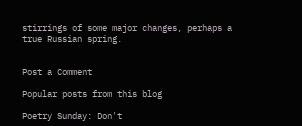stirrings of some major changes, perhaps a true Russian spring.


Post a Comment

Popular posts from this blog

Poetry Sunday: Don't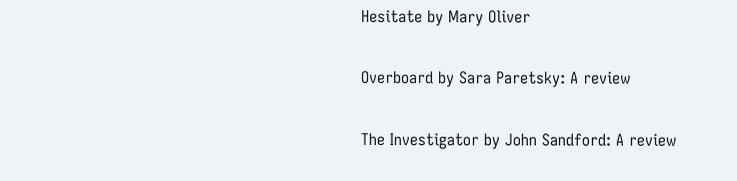Hesitate by Mary Oliver

Overboard by Sara Paretsky: A review

The Investigator by John Sandford: A review